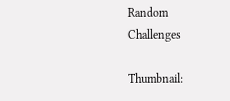Random Challenges

Thumbnail: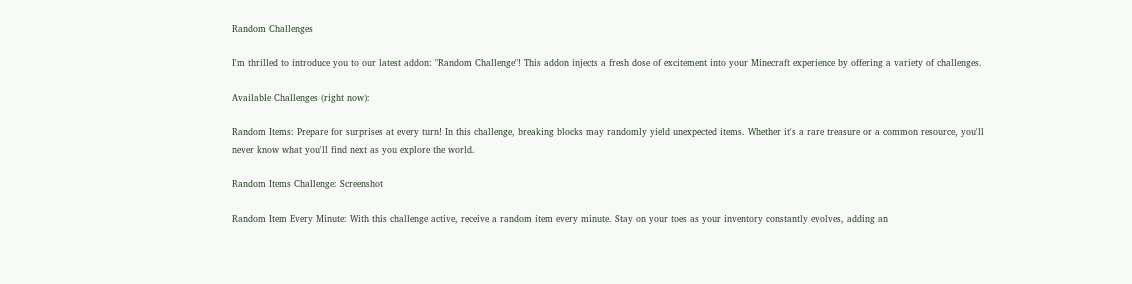Random Challenges

I'm thrilled to introduce you to our latest addon: "Random Challenge"! This addon injects a fresh dose of excitement into your Minecraft experience by offering a variety of challenges.

Available Challenges (right now):

Random Items: Prepare for surprises at every turn! In this challenge, breaking blocks may randomly yield unexpected items. Whether it's a rare treasure or a common resource, you'll never know what you'll find next as you explore the world.

Random Items Challenge: Screenshot

Random Item Every Minute: With this challenge active, receive a random item every minute. Stay on your toes as your inventory constantly evolves, adding an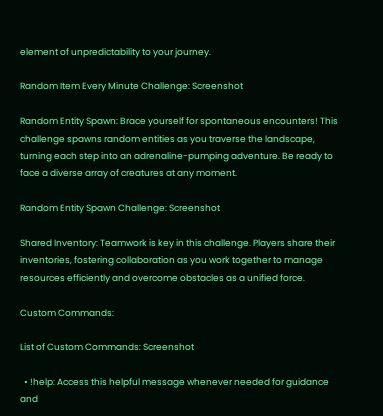element of unpredictability to your journey.

Random Item Every Minute Challenge: Screenshot

Random Entity Spawn: Brace yourself for spontaneous encounters! This challenge spawns random entities as you traverse the landscape, turning each step into an adrenaline-pumping adventure. Be ready to face a diverse array of creatures at any moment.

Random Entity Spawn Challenge: Screenshot

Shared Inventory: Teamwork is key in this challenge. Players share their inventories, fostering collaboration as you work together to manage resources efficiently and overcome obstacles as a unified force.

Custom Commands:

List of Custom Commands: Screenshot

  • !help: Access this helpful message whenever needed for guidance and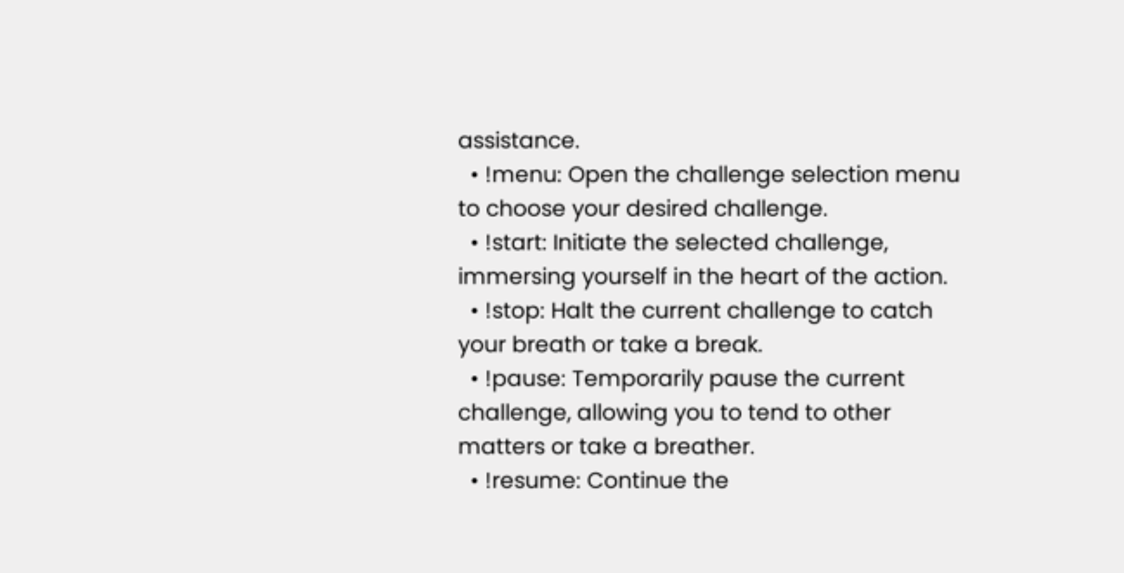assistance.
  • !menu: Open the challenge selection menu to choose your desired challenge.
  • !start: Initiate the selected challenge, immersing yourself in the heart of the action.
  • !stop: Halt the current challenge to catch your breath or take a break.
  • !pause: Temporarily pause the current challenge, allowing you to tend to other matters or take a breather.
  • !resume: Continue the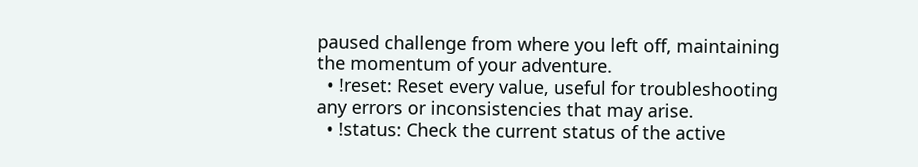paused challenge from where you left off, maintaining the momentum of your adventure.
  • !reset: Reset every value, useful for troubleshooting any errors or inconsistencies that may arise.
  • !status: Check the current status of the active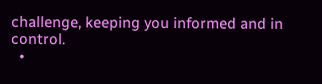challenge, keeping you informed and in control.
  •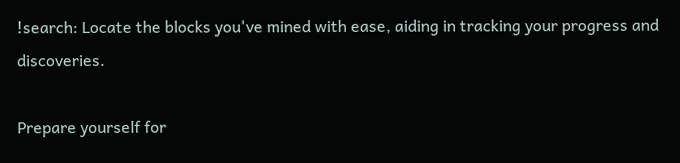!search: Locate the blocks you've mined with ease, aiding in tracking your progress and discoveries.

Prepare yourself for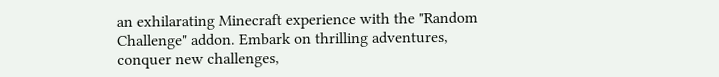an exhilarating Minecraft experience with the "Random Challenge" addon. Embark on thrilling adventures, conquer new challenges,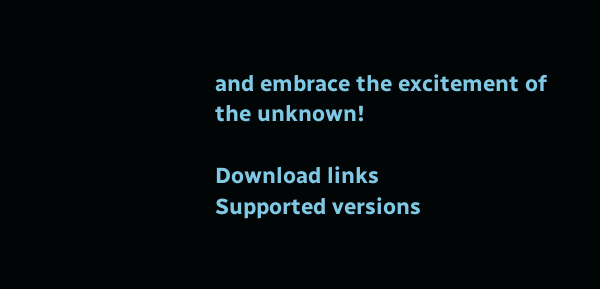and embrace the excitement of the unknown!

Download links
Supported versions